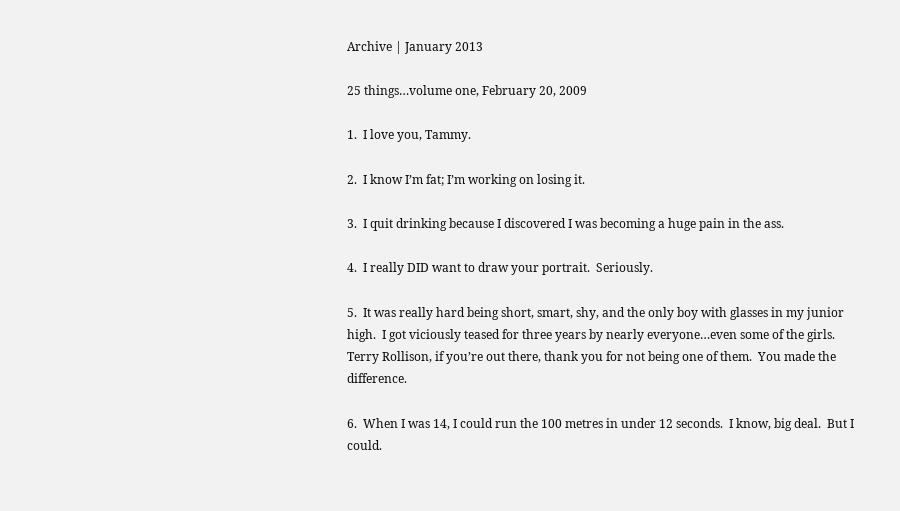Archive | January 2013

25 things…volume one, February 20, 2009

1.  I love you, Tammy.

2.  I know I’m fat; I’m working on losing it.

3.  I quit drinking because I discovered I was becoming a huge pain in the ass.

4.  I really DID want to draw your portrait.  Seriously.

5.  It was really hard being short, smart, shy, and the only boy with glasses in my junior high.  I got viciously teased for three years by nearly everyone…even some of the girls.  Terry Rollison, if you’re out there, thank you for not being one of them.  You made the difference.

6.  When I was 14, I could run the 100 metres in under 12 seconds.  I know, big deal.  But I could.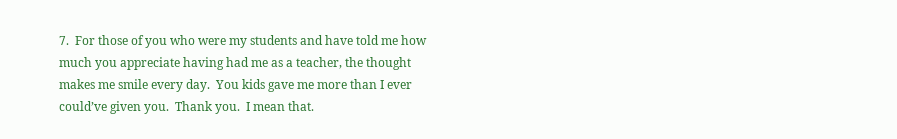7.  For those of you who were my students and have told me how much you appreciate having had me as a teacher, the thought makes me smile every day.  You kids gave me more than I ever could’ve given you.  Thank you.  I mean that.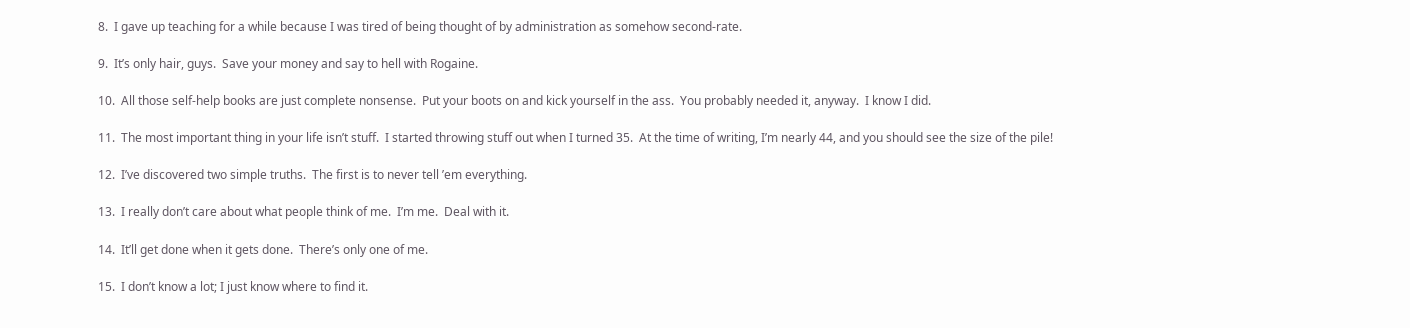8.  I gave up teaching for a while because I was tired of being thought of by administration as somehow second-rate.

9.  It’s only hair, guys.  Save your money and say to hell with Rogaine.

10.  All those self-help books are just complete nonsense.  Put your boots on and kick yourself in the ass.  You probably needed it, anyway.  I know I did.

11.  The most important thing in your life isn’t stuff.  I started throwing stuff out when I turned 35.  At the time of writing, I’m nearly 44, and you should see the size of the pile!

12.  I’ve discovered two simple truths.  The first is to never tell ’em everything.

13.  I really don’t care about what people think of me.  I’m me.  Deal with it.

14.  It’ll get done when it gets done.  There’s only one of me.

15.  I don’t know a lot; I just know where to find it.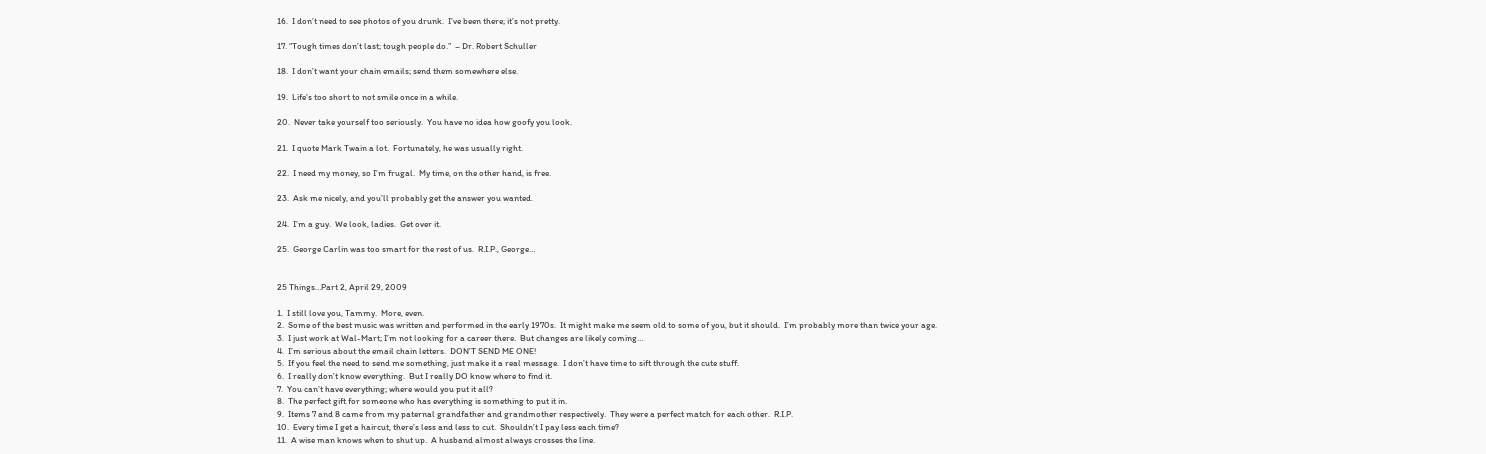16.  I don’t need to see photos of you drunk.  I’ve been there; it’s not pretty.

17. “Tough times don’t last; tough people do.”  – Dr. Robert Schuller

18.  I don’t want your chain emails; send them somewhere else.

19.  Life’s too short to not smile once in a while.

20.  Never take yourself too seriously.  You have no idea how goofy you look.

21.  I quote Mark Twain a lot.  Fortunately, he was usually right.

22.  I need my money, so I’m frugal.  My time, on the other hand, is free.

23.  Ask me nicely, and you’ll probably get the answer you wanted.

24.  I’m a guy.  We look, ladies.  Get over it.

25.  George Carlin was too smart for the rest of us.  R.I.P., George…


25 Things…Part 2, April 29, 2009

1.  I still love you, Tammy.  More, even.
2.  Some of the best music was written and performed in the early 1970s.  It might make me seem old to some of you, but it should.  I’m probably more than twice your age.
3.  I just work at Wal-Mart; I’m not looking for a career there.  But changes are likely coming…
4.  I’m serious about the email chain letters.  DON’T SEND ME ONE!
5.  If you feel the need to send me something, just make it a real message.  I don’t have time to sift through the cute stuff.
6.  I really don’t know everything.  But I really DO know where to find it.
7.  You can’t have everything; where would you put it all?
8.  The perfect gift for someone who has everything is something to put it in.
9.  Items 7 and 8 came from my paternal grandfather and grandmother respectively.  They were a perfect match for each other.  R.I.P.
10.  Every time I get a haircut, there’s less and less to cut.  Shouldn’t I pay less each time?
11.  A wise man knows when to shut up.  A husband almost always crosses the line.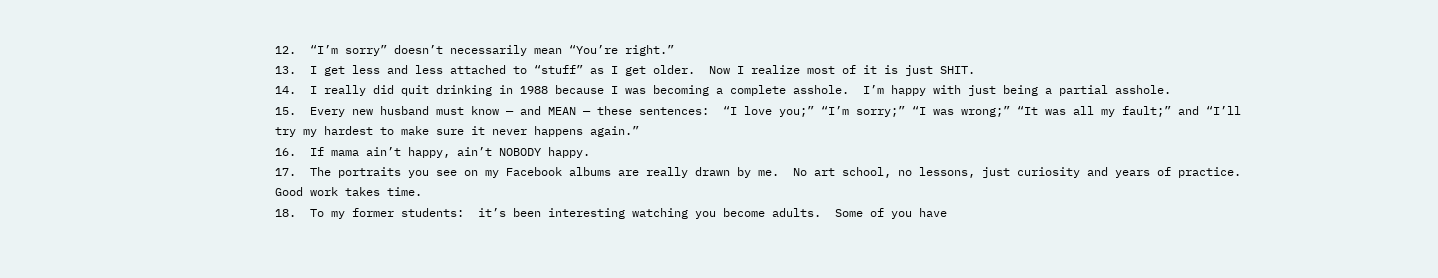12.  “I’m sorry” doesn’t necessarily mean “You’re right.”
13.  I get less and less attached to “stuff” as I get older.  Now I realize most of it is just SHIT.
14.  I really did quit drinking in 1988 because I was becoming a complete asshole.  I’m happy with just being a partial asshole.
15.  Every new husband must know — and MEAN — these sentences:  “I love you;” “I’m sorry;” “I was wrong;” “It was all my fault;” and “I’ll try my hardest to make sure it never happens again.”
16.  If mama ain’t happy, ain’t NOBODY happy.
17.  The portraits you see on my Facebook albums are really drawn by me.  No art school, no lessons, just curiosity and years of practice.  Good work takes time.
18.  To my former students:  it’s been interesting watching you become adults.  Some of you have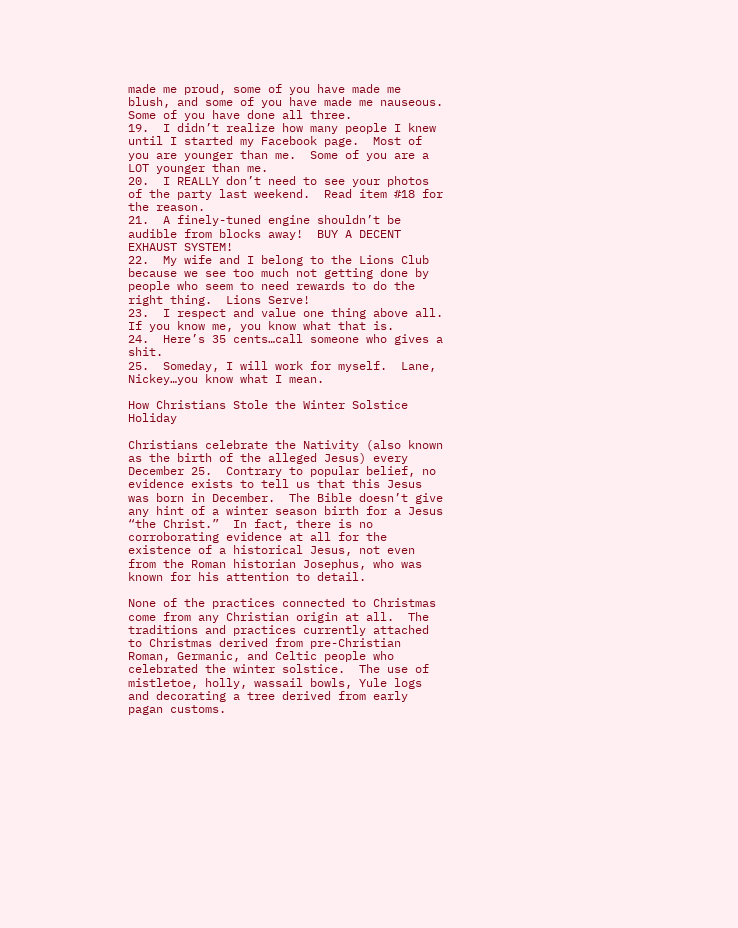made me proud, some of you have made me blush, and some of you have made me nauseous.  Some of you have done all three.
19.  I didn’t realize how many people I knew until I started my Facebook page.  Most of you are younger than me.  Some of you are a LOT younger than me.
20.  I REALLY don’t need to see your photos of the party last weekend.  Read item #18 for the reason.
21.  A finely-tuned engine shouldn’t be audible from blocks away!  BUY A DECENT EXHAUST SYSTEM!
22.  My wife and I belong to the Lions Club because we see too much not getting done by people who seem to need rewards to do the right thing.  Lions Serve!
23.  I respect and value one thing above all.  If you know me, you know what that is.
24.  Here’s 35 cents…call someone who gives a shit.
25.  Someday, I will work for myself.  Lane, Nickey…you know what I mean.

How Christians Stole the Winter Solstice Holiday

Christians celebrate the Nativity (also known as the birth of the alleged Jesus) every December 25.  Contrary to popular belief, no evidence exists to tell us that this Jesus was born in December.  The Bible doesn’t give any hint of a winter season birth for a Jesus “the Christ.”  In fact, there is no corroborating evidence at all for the existence of a historical Jesus, not even from the Roman historian Josephus, who was known for his attention to detail.

None of the practices connected to Christmas come from any Christian origin at all.  The traditions and practices currently attached to Christmas derived from pre-Christian Roman, Germanic, and Celtic people who celebrated the winter solstice.  The use of mistletoe, holly, wassail bowls, Yule logs and decorating a tree derived from early pagan customs.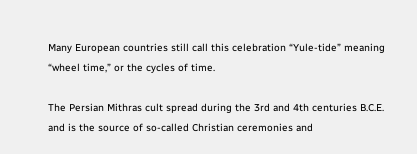Many European countries still call this celebration “Yule-tide” meaning “wheel time,” or the cycles of time.

The Persian Mithras cult spread during the 3rd and 4th centuries B.C.E. and is the source of so-called Christian ceremonies and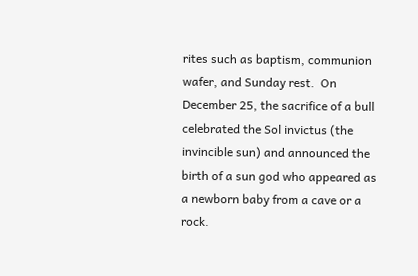rites such as baptism, communion wafer, and Sunday rest.  On December 25, the sacrifice of a bull celebrated the Sol invictus (the invincible sun) and announced the birth of a sun god who appeared as a newborn baby from a cave or a rock.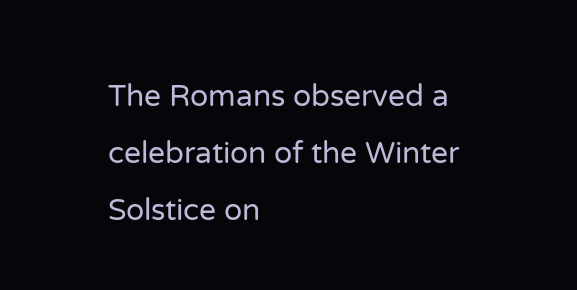The Romans observed a celebration of the Winter Solstice on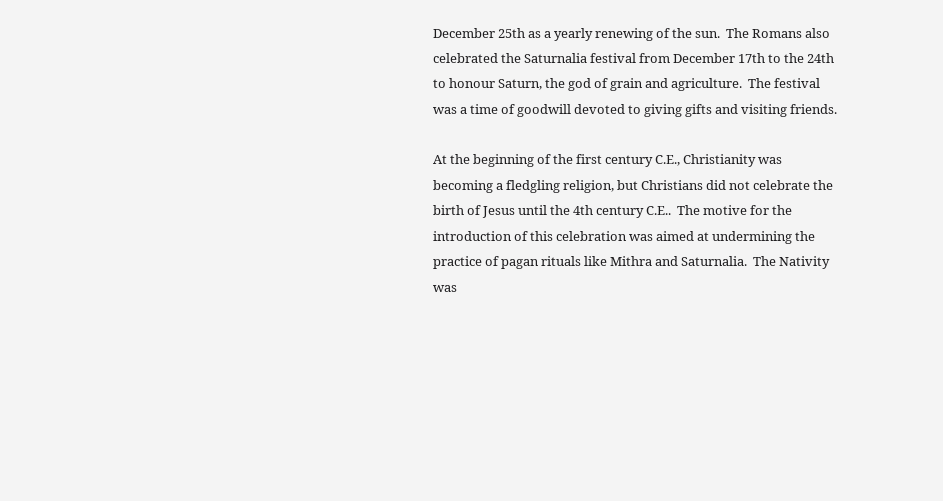December 25th as a yearly renewing of the sun.  The Romans also celebrated the Saturnalia festival from December 17th to the 24th to honour Saturn, the god of grain and agriculture.  The festival was a time of goodwill devoted to giving gifts and visiting friends.

At the beginning of the first century C.E., Christianity was becoming a fledgling religion, but Christians did not celebrate the birth of Jesus until the 4th century C.E..  The motive for the introduction of this celebration was aimed at undermining the practice of pagan rituals like Mithra and Saturnalia.  The Nativity was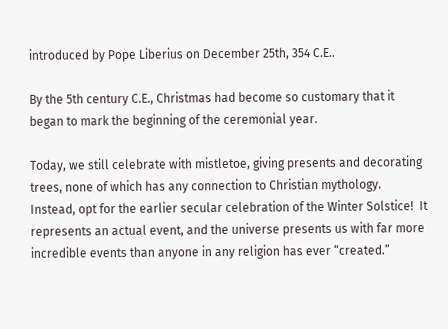introduced by Pope Liberius on December 25th, 354 C.E..

By the 5th century C.E., Christmas had become so customary that it began to mark the beginning of the ceremonial year.

Today, we still celebrate with mistletoe, giving presents and decorating trees, none of which has any connection to Christian mythology.  Instead, opt for the earlier secular celebration of the Winter Solstice!  It represents an actual event, and the universe presents us with far more incredible events than anyone in any religion has ever “created.”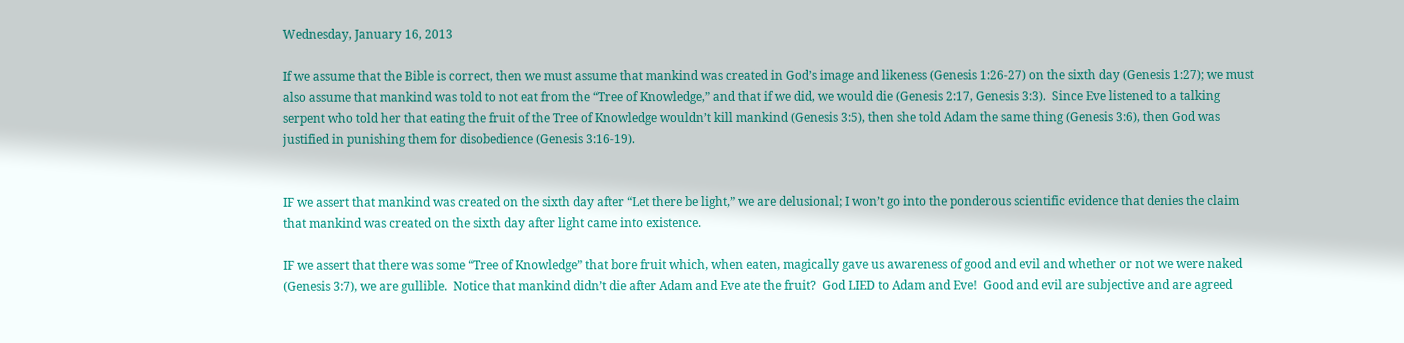Wednesday, January 16, 2013

If we assume that the Bible is correct, then we must assume that mankind was created in God’s image and likeness (Genesis 1:26-27) on the sixth day (Genesis 1:27); we must also assume that mankind was told to not eat from the “Tree of Knowledge,” and that if we did, we would die (Genesis 2:17, Genesis 3:3).  Since Eve listened to a talking serpent who told her that eating the fruit of the Tree of Knowledge wouldn’t kill mankind (Genesis 3:5), then she told Adam the same thing (Genesis 3:6), then God was justified in punishing them for disobedience (Genesis 3:16-19).


IF we assert that mankind was created on the sixth day after “Let there be light,” we are delusional; I won’t go into the ponderous scientific evidence that denies the claim that mankind was created on the sixth day after light came into existence.

IF we assert that there was some “Tree of Knowledge” that bore fruit which, when eaten, magically gave us awareness of good and evil and whether or not we were naked (Genesis 3:7), we are gullible.  Notice that mankind didn’t die after Adam and Eve ate the fruit?  God LIED to Adam and Eve!  Good and evil are subjective and are agreed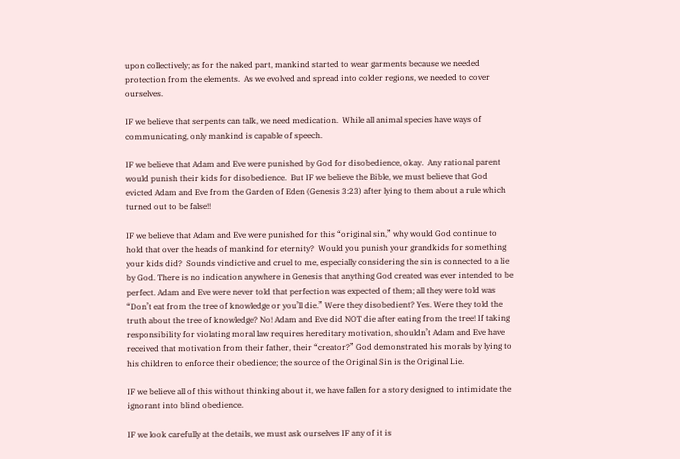upon collectively; as for the naked part, mankind started to wear garments because we needed protection from the elements.  As we evolved and spread into colder regions, we needed to cover ourselves.

IF we believe that serpents can talk, we need medication.  While all animal species have ways of communicating, only mankind is capable of speech.

IF we believe that Adam and Eve were punished by God for disobedience, okay.  Any rational parent would punish their kids for disobedience.  But IF we believe the Bible, we must believe that God evicted Adam and Eve from the Garden of Eden (Genesis 3:23) after lying to them about a rule which turned out to be false!!

IF we believe that Adam and Eve were punished for this “original sin,” why would God continue to hold that over the heads of mankind for eternity?  Would you punish your grandkids for something your kids did?  Sounds vindictive and cruel to me, especially considering the sin is connected to a lie by God. There is no indication anywhere in Genesis that anything God created was ever intended to be perfect. Adam and Eve were never told that perfection was expected of them; all they were told was “Don’t eat from the tree of knowledge or you’ll die.” Were they disobedient? Yes. Were they told the truth about the tree of knowledge? No! Adam and Eve did NOT die after eating from the tree! If taking responsibility for violating moral law requires hereditary motivation, shouldn’t Adam and Eve have received that motivation from their father, their “creator?” God demonstrated his morals by lying to his children to enforce their obedience; the source of the Original Sin is the Original Lie.

IF we believe all of this without thinking about it, we have fallen for a story designed to intimidate the ignorant into blind obedience.

IF we look carefully at the details, we must ask ourselves IF any of it is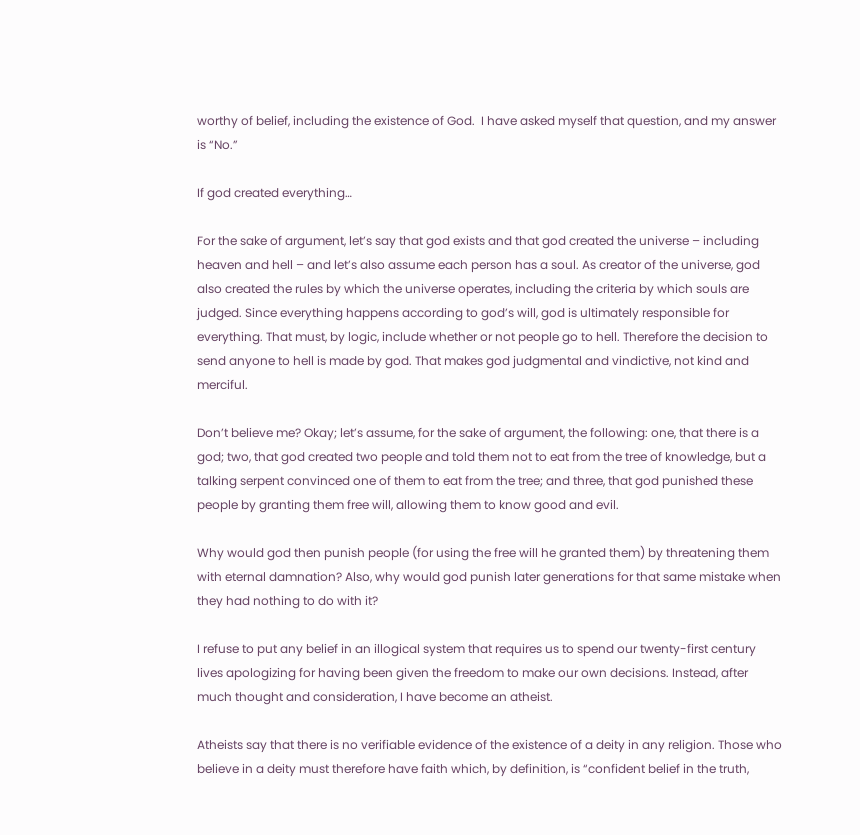worthy of belief, including the existence of God.  I have asked myself that question, and my answer is “No.”

If god created everything…

For the sake of argument, let’s say that god exists and that god created the universe – including heaven and hell – and let’s also assume each person has a soul. As creator of the universe, god also created the rules by which the universe operates, including the criteria by which souls are judged. Since everything happens according to god’s will, god is ultimately responsible for everything. That must, by logic, include whether or not people go to hell. Therefore the decision to send anyone to hell is made by god. That makes god judgmental and vindictive, not kind and merciful.

Don’t believe me? Okay; let’s assume, for the sake of argument, the following: one, that there is a god; two, that god created two people and told them not to eat from the tree of knowledge, but a talking serpent convinced one of them to eat from the tree; and three, that god punished these people by granting them free will, allowing them to know good and evil.

Why would god then punish people (for using the free will he granted them) by threatening them with eternal damnation? Also, why would god punish later generations for that same mistake when they had nothing to do with it?

I refuse to put any belief in an illogical system that requires us to spend our twenty-first century lives apologizing for having been given the freedom to make our own decisions. Instead, after much thought and consideration, I have become an atheist.

Atheists say that there is no verifiable evidence of the existence of a deity in any religion. Those who believe in a deity must therefore have faith which, by definition, is “confident belief in the truth,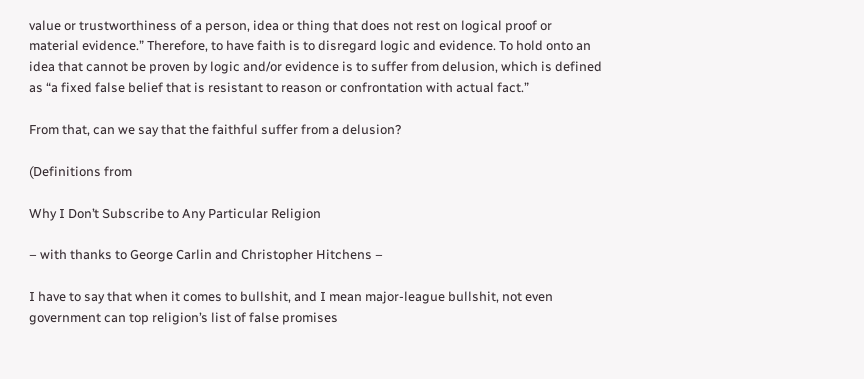value or trustworthiness of a person, idea or thing that does not rest on logical proof or material evidence.” Therefore, to have faith is to disregard logic and evidence. To hold onto an idea that cannot be proven by logic and/or evidence is to suffer from delusion, which is defined as “a fixed false belief that is resistant to reason or confrontation with actual fact.”

From that, can we say that the faithful suffer from a delusion?

(Definitions from

Why I Don’t Subscribe to Any Particular Religion

– with thanks to George Carlin and Christopher Hitchens –

I have to say that when it comes to bullshit, and I mean major-league bullshit, not even government can top religion’s list of false promises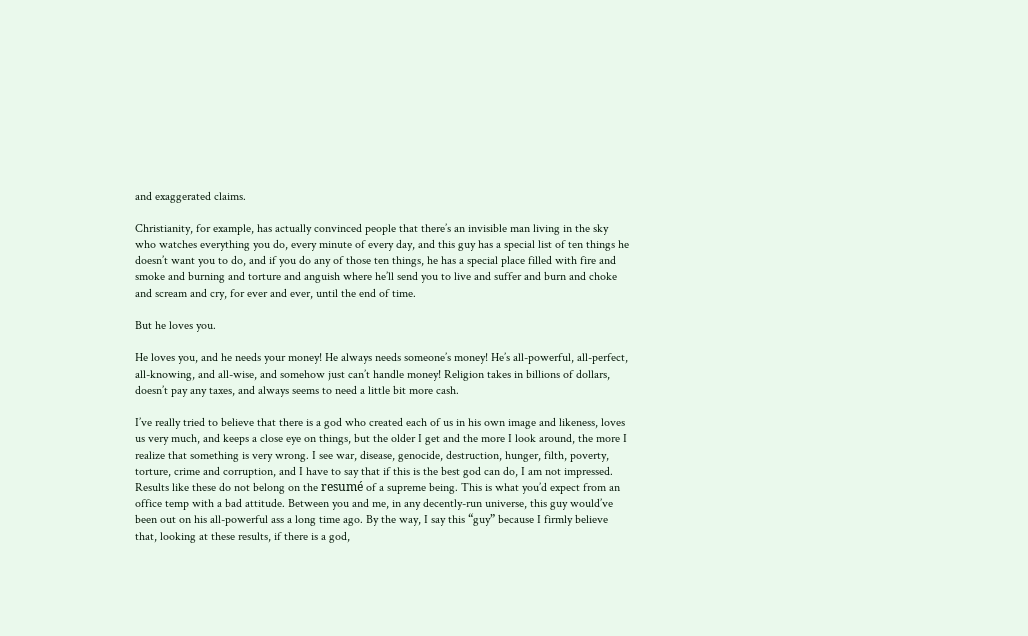and exaggerated claims.

Christianity, for example, has actually convinced people that there’s an invisible man living in the sky who watches everything you do, every minute of every day, and this guy has a special list of ten things he doesn’t want you to do, and if you do any of those ten things, he has a special place filled with fire and smoke and burning and torture and anguish where he’ll send you to live and suffer and burn and choke and scream and cry, for ever and ever, until the end of time.

But he loves you.

He loves you, and he needs your money! He always needs someone’s money! He’s all-powerful, all-perfect, all-knowing, and all-wise, and somehow just can’t handle money! Religion takes in billions of dollars, doesn’t pay any taxes, and always seems to need a little bit more cash.

I’ve really tried to believe that there is a god who created each of us in his own image and likeness, loves us very much, and keeps a close eye on things, but the older I get and the more I look around, the more I realize that something is very wrong. I see war, disease, genocide, destruction, hunger, filth, poverty, torture, crime and corruption, and I have to say that if this is the best god can do, I am not impressed. Results like these do not belong on the resumé of a supreme being. This is what you’d expect from an office temp with a bad attitude. Between you and me, in any decently-run universe, this guy would’ve been out on his all-powerful ass a long time ago. By the way, I say this “guy” because I firmly believe that, looking at these results, if there is a god,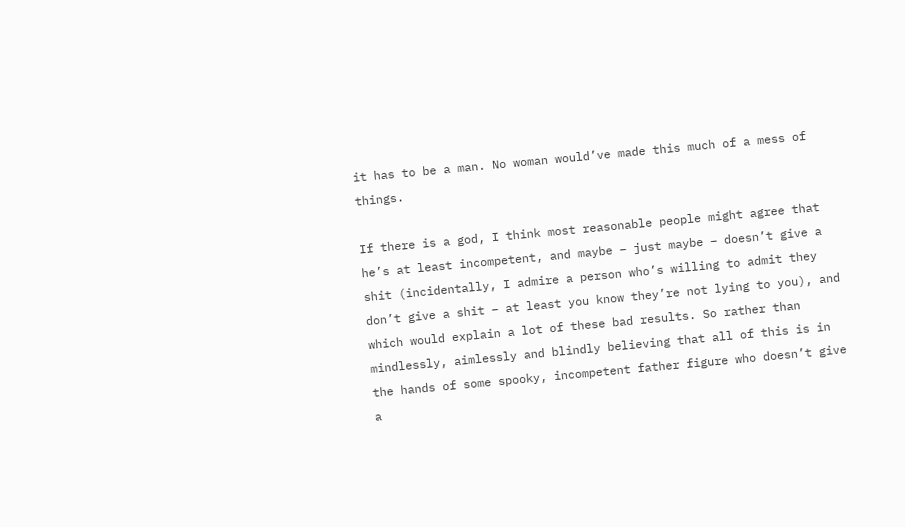it has to be a man. No woman would’ve made this much of a mess of things.

If there is a god, I think most reasonable people might agree that he’s at least incompetent, and maybe – just maybe – doesn’t give a shit (incidentally, I admire a person who’s willing to admit they don’t give a shit – at least you know they’re not lying to you), and which would explain a lot of these bad results. So rather than mindlessly, aimlessly and blindly believing that all of this is in the hands of some spooky, incompetent father figure who doesn’t give a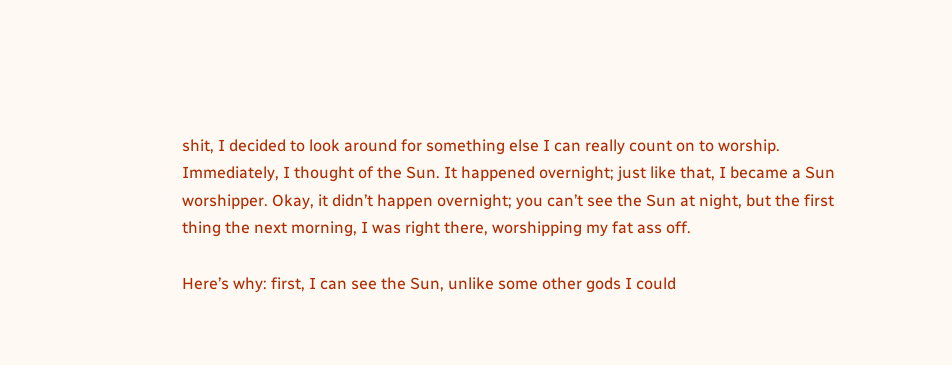shit, I decided to look around for something else I can really count on to worship. Immediately, I thought of the Sun. It happened overnight; just like that, I became a Sun worshipper. Okay, it didn’t happen overnight; you can’t see the Sun at night, but the first thing the next morning, I was right there, worshipping my fat ass off.

Here’s why: first, I can see the Sun, unlike some other gods I could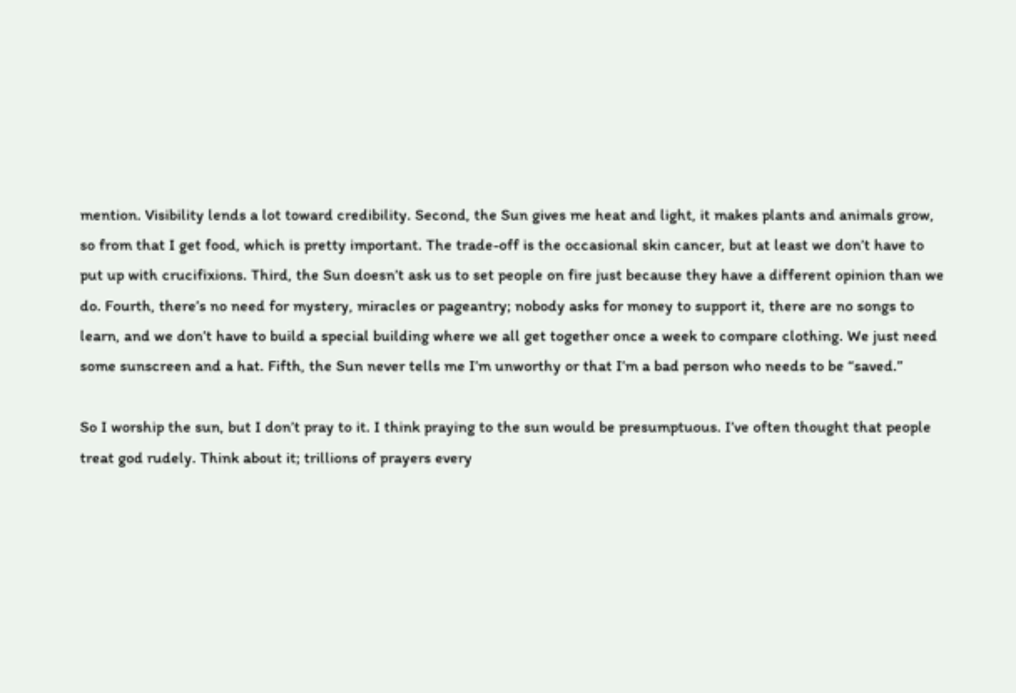mention. Visibility lends a lot toward credibility. Second, the Sun gives me heat and light, it makes plants and animals grow, so from that I get food, which is pretty important. The trade-off is the occasional skin cancer, but at least we don’t have to put up with crucifixions. Third, the Sun doesn’t ask us to set people on fire just because they have a different opinion than we do. Fourth, there’s no need for mystery, miracles or pageantry; nobody asks for money to support it, there are no songs to learn, and we don’t have to build a special building where we all get together once a week to compare clothing. We just need some sunscreen and a hat. Fifth, the Sun never tells me I’m unworthy or that I’m a bad person who needs to be “saved.”

So I worship the sun, but I don’t pray to it. I think praying to the sun would be presumptuous. I’ve often thought that people treat god rudely. Think about it; trillions of prayers every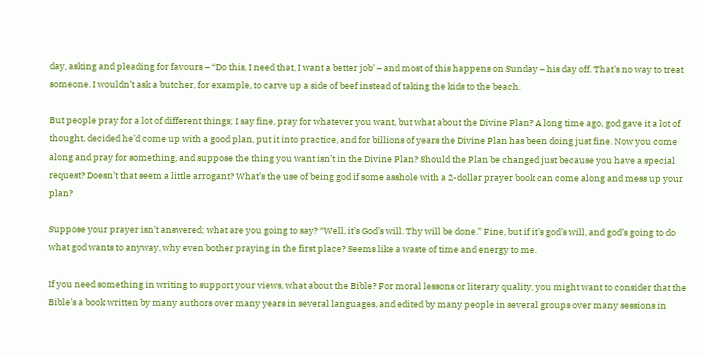day, asking and pleading for favours – “Do this, I need that, I want a better job’ – and most of this happens on Sunday – his day off. That’s no way to treat someone. I wouldn’t ask a butcher, for example, to carve up a side of beef instead of taking the kids to the beach.

But people pray for a lot of different things; I say fine, pray for whatever you want, but what about the Divine Plan? A long time ago, god gave it a lot of thought, decided he’d come up with a good plan, put it into practice, and for billions of years the Divine Plan has been doing just fine. Now you come along and pray for something, and suppose the thing you want isn’t in the Divine Plan? Should the Plan be changed just because you have a special request? Doesn’t that seem a little arrogant? What’s the use of being god if some asshole with a 2-dollar prayer book can come along and mess up your plan?

Suppose your prayer isn’t answered; what are you going to say? “Well, it’s God’s will. Thy will be done.” Fine, but if it’s god’s will, and god’s going to do what god wants to anyway, why even bother praying in the first place? Seems like a waste of time and energy to me.

If you need something in writing to support your views, what about the Bible? For moral lessons or literary quality, you might want to consider that the Bible’s a book written by many authors over many years in several languages, and edited by many people in several groups over many sessions in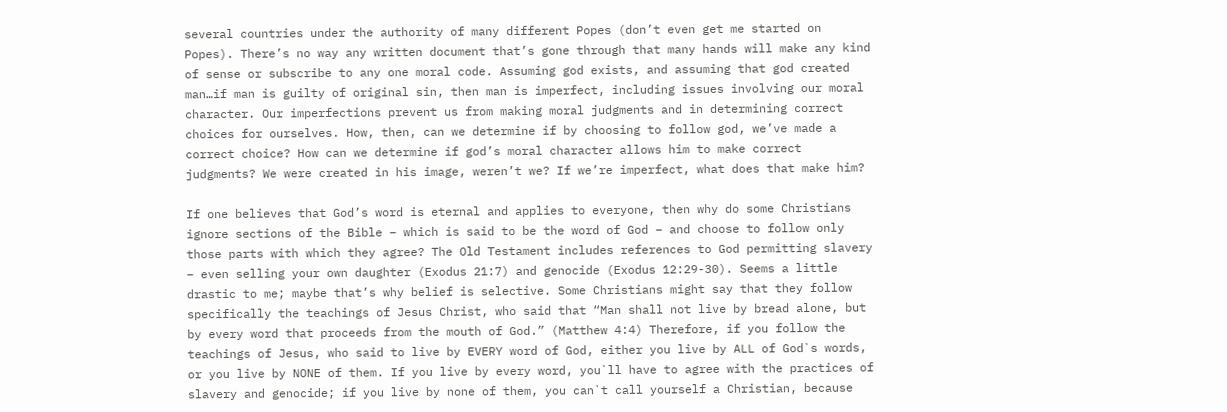several countries under the authority of many different Popes (don’t even get me started on Popes). There’s no way any written document that’s gone through that many hands will make any kind of sense or subscribe to any one moral code. Assuming god exists, and assuming that god created man…if man is guilty of original sin, then man is imperfect, including issues involving our moral character. Our imperfections prevent us from making moral judgments and in determining correct choices for ourselves. How, then, can we determine if by choosing to follow god, we’ve made a correct choice? How can we determine if god’s moral character allows him to make correct judgments? We were created in his image, weren’t we? If we’re imperfect, what does that make him?

If one believes that God’s word is eternal and applies to everyone, then why do some Christians ignore sections of the Bible – which is said to be the word of God – and choose to follow only those parts with which they agree? The Old Testament includes references to God permitting slavery – even selling your own daughter (Exodus 21:7) and genocide (Exodus 12:29-30). Seems a little drastic to me; maybe that’s why belief is selective. Some Christians might say that they follow specifically the teachings of Jesus Christ, who said that “Man shall not live by bread alone, but by every word that proceeds from the mouth of God.” (Matthew 4:4) Therefore, if you follow the teachings of Jesus, who said to live by EVERY word of God, either you live by ALL of God`s words, or you live by NONE of them. If you live by every word, you`ll have to agree with the practices of slavery and genocide; if you live by none of them, you can`t call yourself a Christian, because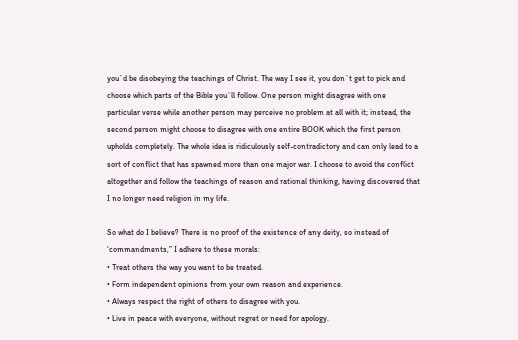you`d be disobeying the teachings of Christ. The way I see it, you don`t get to pick and choose which parts of the Bible you`ll follow. One person might disagree with one particular verse while another person may perceive no problem at all with it; instead, the second person might choose to disagree with one entire BOOK which the first person upholds completely. The whole idea is ridiculously self-contradictory and can only lead to a sort of conflict that has spawned more than one major war. I choose to avoid the conflict altogether and follow the teachings of reason and rational thinking, having discovered that I no longer need religion in my life.

So what do I believe? There is no proof of the existence of any deity, so instead of ‘commandments,” I adhere to these morals:
• Treat others the way you want to be treated.
• Form independent opinions from your own reason and experience.
• Always respect the right of others to disagree with you.
• Live in peace with everyone, without regret or need for apology.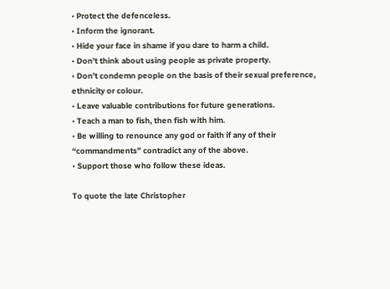• Protect the defenceless.
• Inform the ignorant.
• Hide your face in shame if you dare to harm a child.
• Don’t think about using people as private property.
• Don’t condemn people on the basis of their sexual preference, ethnicity or colour.
• Leave valuable contributions for future generations.
• Teach a man to fish, then fish with him.
• Be willing to renounce any god or faith if any of their “commandments” contradict any of the above.
• Support those who follow these ideas.

To quote the late Christopher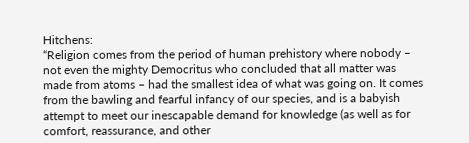Hitchens:
“Religion comes from the period of human prehistory where nobody – not even the mighty Democritus who concluded that all matter was made from atoms – had the smallest idea of what was going on. It comes from the bawling and fearful infancy of our species, and is a babyish attempt to meet our inescapable demand for knowledge (as well as for comfort, reassurance, and other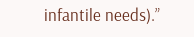infantile needs).”